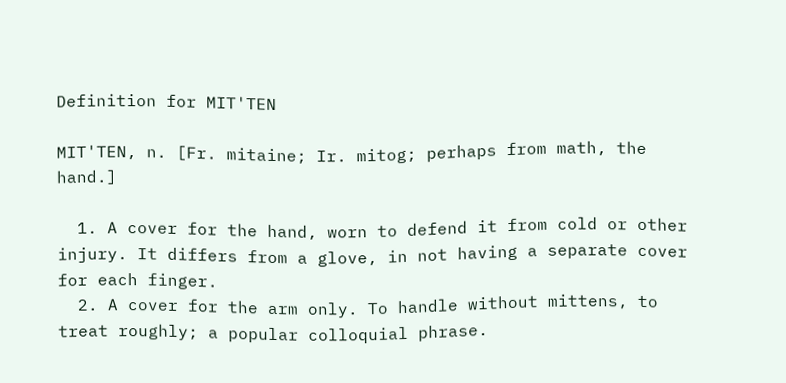Definition for MIT'TEN

MIT'TEN, n. [Fr. mitaine; Ir. mitog; perhaps from math, the hand.]

  1. A cover for the hand, worn to defend it from cold or other injury. It differs from a glove, in not having a separate cover for each finger.
  2. A cover for the arm only. To handle without mittens, to treat roughly; a popular colloquial phrase.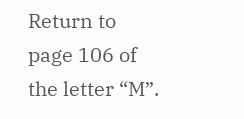Return to page 106 of the letter “M”.